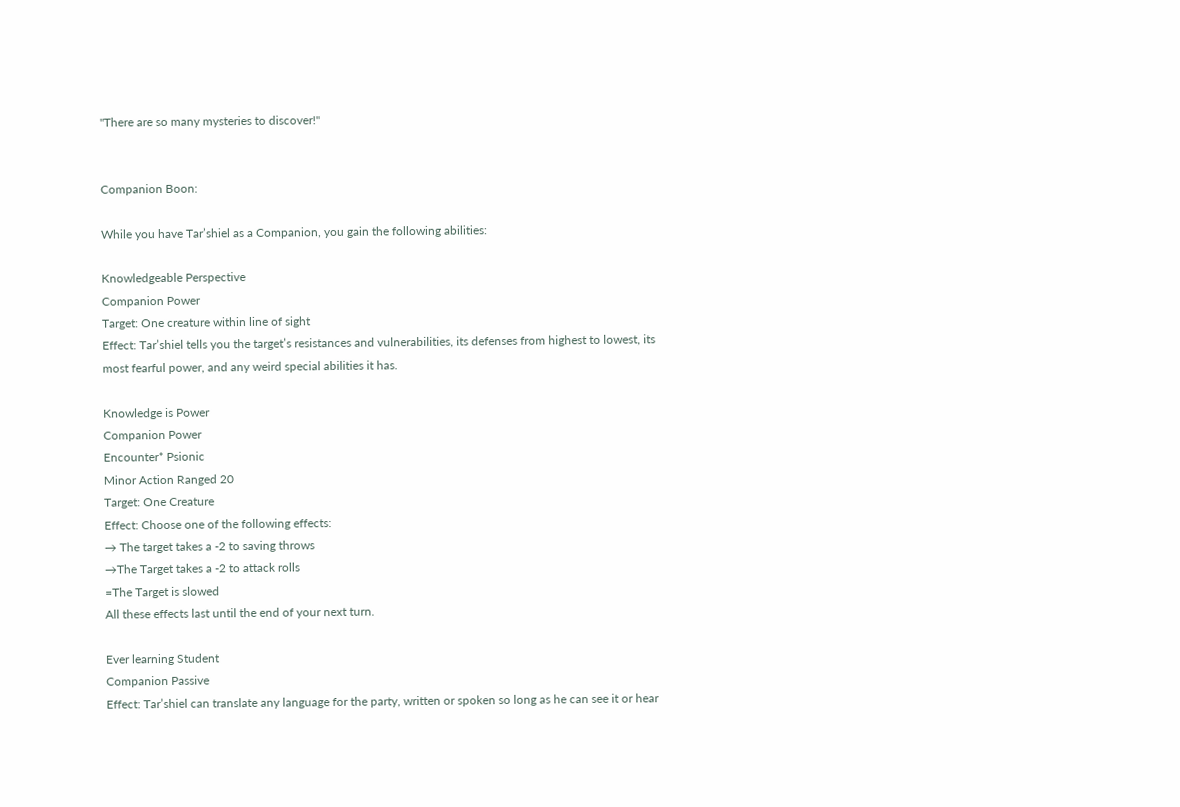"There are so many mysteries to discover!"


Companion Boon:

While you have Tar’shiel as a Companion, you gain the following abilities:

Knowledgeable Perspective
Companion Power
Target: One creature within line of sight
Effect: Tar’shiel tells you the target’s resistances and vulnerabilities, its defenses from highest to lowest, its most fearful power, and any weird special abilities it has.

Knowledge is Power
Companion Power
Encounter* Psionic
Minor Action Ranged 20
Target: One Creature
Effect: Choose one of the following effects:
→ The target takes a -2 to saving throws
→The Target takes a -2 to attack rolls
=The Target is slowed
All these effects last until the end of your next turn.

Ever learning Student
Companion Passive
Effect: Tar’shiel can translate any language for the party, written or spoken so long as he can see it or hear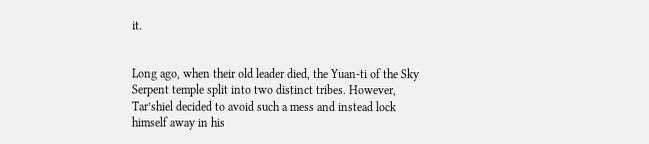it.


Long ago, when their old leader died, the Yuan-ti of the Sky Serpent temple split into two distinct tribes. However, Tar’shiel decided to avoid such a mess and instead lock himself away in his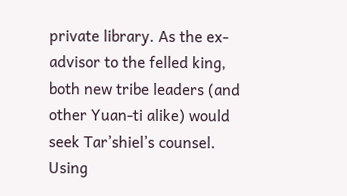private library. As the ex-advisor to the felled king, both new tribe leaders (and other Yuan-ti alike) would seek Tar’shiel’s counsel. Using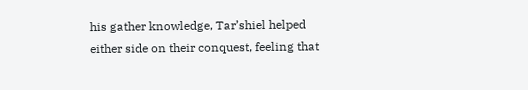his gather knowledge, Tar’shiel helped either side on their conquest, feeling that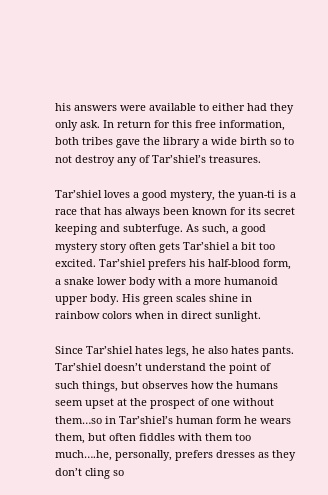his answers were available to either had they only ask. In return for this free information, both tribes gave the library a wide birth so to not destroy any of Tar’shiel’s treasures.

Tar’shiel loves a good mystery, the yuan-ti is a race that has always been known for its secret keeping and subterfuge. As such, a good mystery story often gets Tar’shiel a bit too excited. Tar’shiel prefers his half-blood form, a snake lower body with a more humanoid upper body. His green scales shine in rainbow colors when in direct sunlight.

Since Tar’shiel hates legs, he also hates pants. Tar’shiel doesn’t understand the point of such things, but observes how the humans seem upset at the prospect of one without them…so in Tar’shiel’s human form he wears them, but often fiddles with them too much….he, personally, prefers dresses as they don’t cling so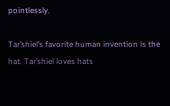pointlessly.

Tar’shiel’s favorite human invention is the hat. Tar’shiel loves hats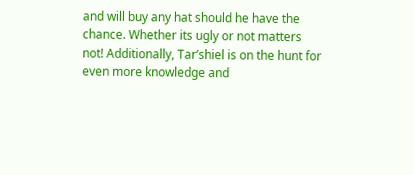and will buy any hat should he have the chance. Whether its ugly or not matters not! Additionally, Tar’shiel is on the hunt for even more knowledge and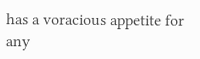has a voracious appetite for any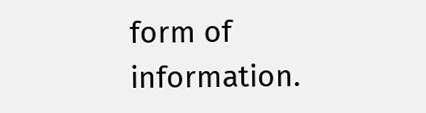form of information.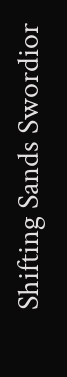Shifting Sands Swordior